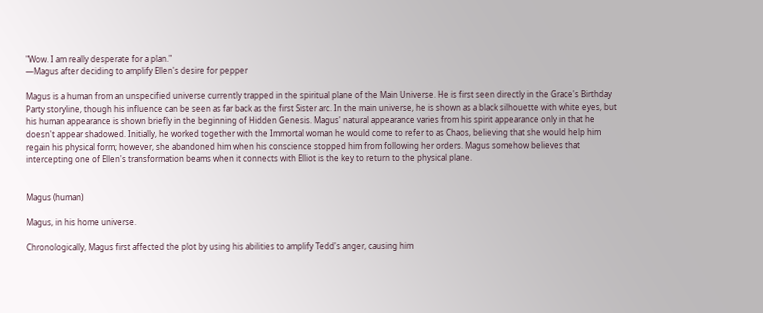"Wow. I am really desperate for a plan."
—Magus after deciding to amplify Ellen's desire for pepper

Magus is a human from an unspecified universe currently trapped in the spiritual plane of the Main Universe. He is first seen directly in the Grace's Birthday Party storyline, though his influence can be seen as far back as the first Sister arc. In the main universe, he is shown as a black silhouette with white eyes, but his human appearance is shown briefly in the beginning of Hidden Genesis. Magus' natural appearance varies from his spirit appearance only in that he doesn't appear shadowed. Initially, he worked together with the Immortal woman he would come to refer to as Chaos, believing that she would help him regain his physical form; however, she abandoned him when his conscience stopped him from following her orders. Magus somehow believes that intercepting one of Ellen's transformation beams when it connects with Elliot is the key to return to the physical plane.


Magus (human)

Magus, in his home universe.

Chronologically, Magus first affected the plot by using his abilities to amplify Tedd's anger, causing him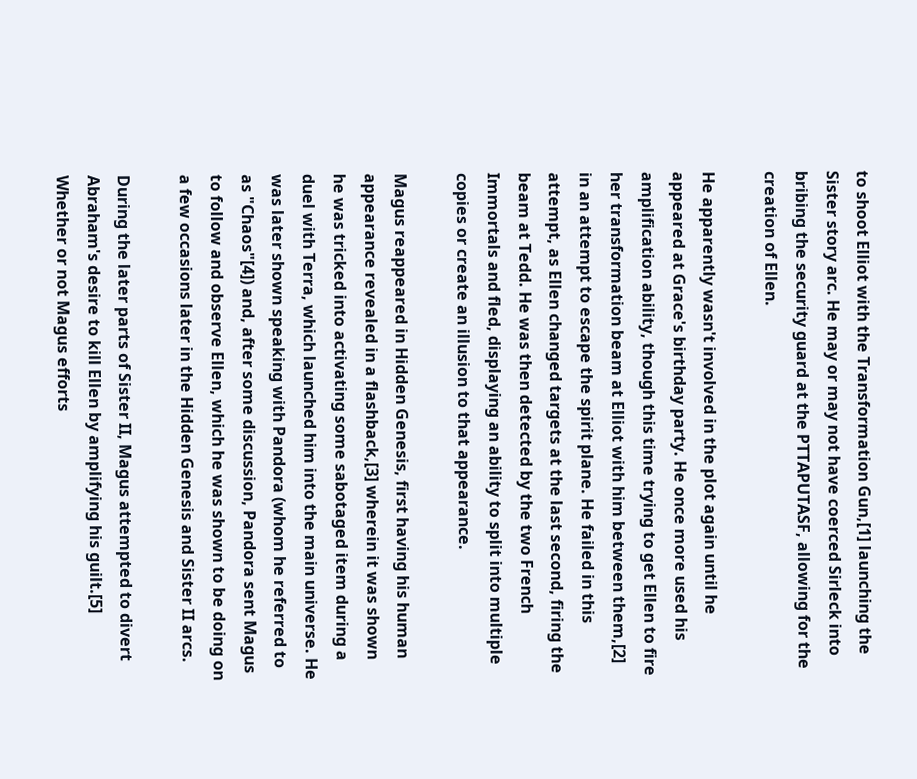to shoot Elliot with the Transformation Gun,[1] launching the Sister story arc. He may or may not have coerced Sirleck into bribing the security guard at the PTTAPUTASF, allowing for the creation of Ellen.

He apparently wasn't involved in the plot again until he appeared at Grace's birthday party. He once more used his amplification ability, though this time trying to get Ellen to fire her transformation beam at Elliot with him between them,[2] in an attempt to escape the spirit plane. He failed in this attempt, as Ellen changed targets at the last second, firing the beam at Tedd. He was then detected by the two French Immortals and fled, displaying an ability to split into multiple copies or create an illusion to that appearance.

Magus reappeared in Hidden Genesis, first having his human appearance revealed in a flashback,[3] wherein it was shown he was tricked into activating some sabotaged item during a duel with Terra, which launched him into the main universe. He was later shown speaking with Pandora (whom he referred to as "Chaos"[4]) and, after some discussion, Pandora sent Magus to follow and observe Ellen, which he was shown to be doing on a few occasions later in the Hidden Genesis and Sister II arcs.

During the later parts of Sister II, Magus attempted to divert Abraham's desire to kill Ellen by amplifying his guilt.[5] Whether or not Magus efforts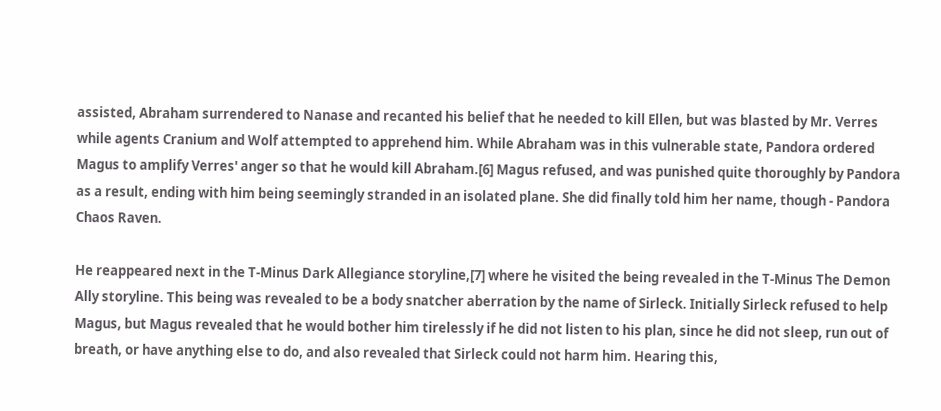assisted, Abraham surrendered to Nanase and recanted his belief that he needed to kill Ellen, but was blasted by Mr. Verres while agents Cranium and Wolf attempted to apprehend him. While Abraham was in this vulnerable state, Pandora ordered Magus to amplify Verres' anger so that he would kill Abraham.[6] Magus refused, and was punished quite thoroughly by Pandora as a result, ending with him being seemingly stranded in an isolated plane. She did finally told him her name, though - Pandora Chaos Raven.

He reappeared next in the T-Minus Dark Allegiance storyline,[7] where he visited the being revealed in the T-Minus The Demon Ally storyline. This being was revealed to be a body snatcher aberration by the name of Sirleck. Initially Sirleck refused to help Magus, but Magus revealed that he would bother him tirelessly if he did not listen to his plan, since he did not sleep, run out of breath, or have anything else to do, and also revealed that Sirleck could not harm him. Hearing this,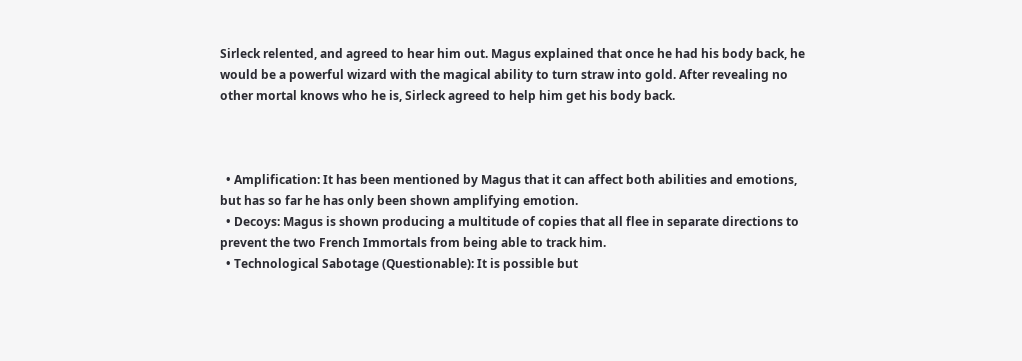Sirleck relented, and agreed to hear him out. Magus explained that once he had his body back, he would be a powerful wizard with the magical ability to turn straw into gold. After revealing no other mortal knows who he is, Sirleck agreed to help him get his body back.



  • Amplification: It has been mentioned by Magus that it can affect both abilities and emotions, but has so far he has only been shown amplifying emotion.
  • Decoys: Magus is shown producing a multitude of copies that all flee in separate directions to prevent the two French Immortals from being able to track him.
  • Technological Sabotage (Questionable): It is possible but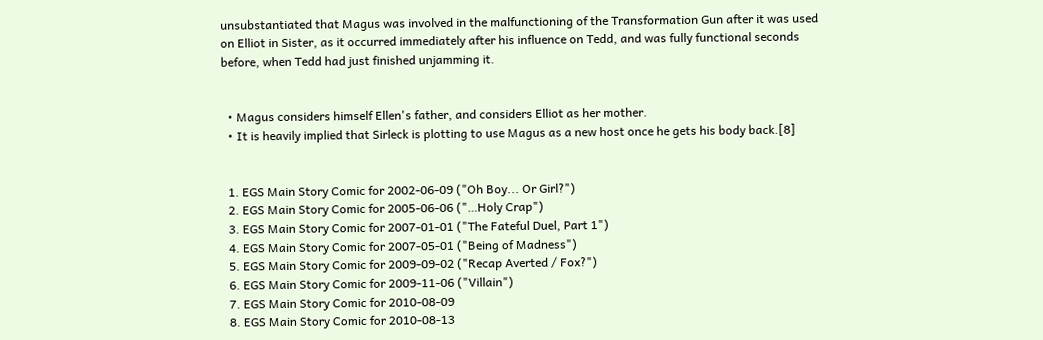unsubstantiated that Magus was involved in the malfunctioning of the Transformation Gun after it was used on Elliot in Sister, as it occurred immediately after his influence on Tedd, and was fully functional seconds before, when Tedd had just finished unjamming it.


  • Magus considers himself Ellen's father, and considers Elliot as her mother.
  • It is heavily implied that Sirleck is plotting to use Magus as a new host once he gets his body back.[8]


  1. EGS Main Story Comic for 2002-06-09 ("Oh Boy... Or Girl?")
  2. EGS Main Story Comic for 2005-06-06 ("…Holy Crap")
  3. EGS Main Story Comic for 2007-01-01 ("The Fateful Duel, Part 1")
  4. EGS Main Story Comic for 2007-05-01 ("Being of Madness")
  5. EGS Main Story Comic for 2009-09-02 ("Recap Averted / Fox?")
  6. EGS Main Story Comic for 2009-11-06 ("Villain")
  7. EGS Main Story Comic for 2010-08-09
  8. EGS Main Story Comic for 2010-08-13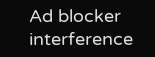Ad blocker interference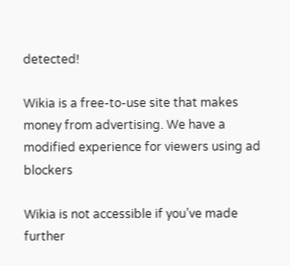detected!

Wikia is a free-to-use site that makes money from advertising. We have a modified experience for viewers using ad blockers

Wikia is not accessible if you’ve made further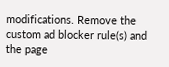modifications. Remove the custom ad blocker rule(s) and the page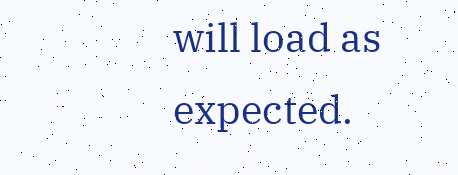will load as expected.